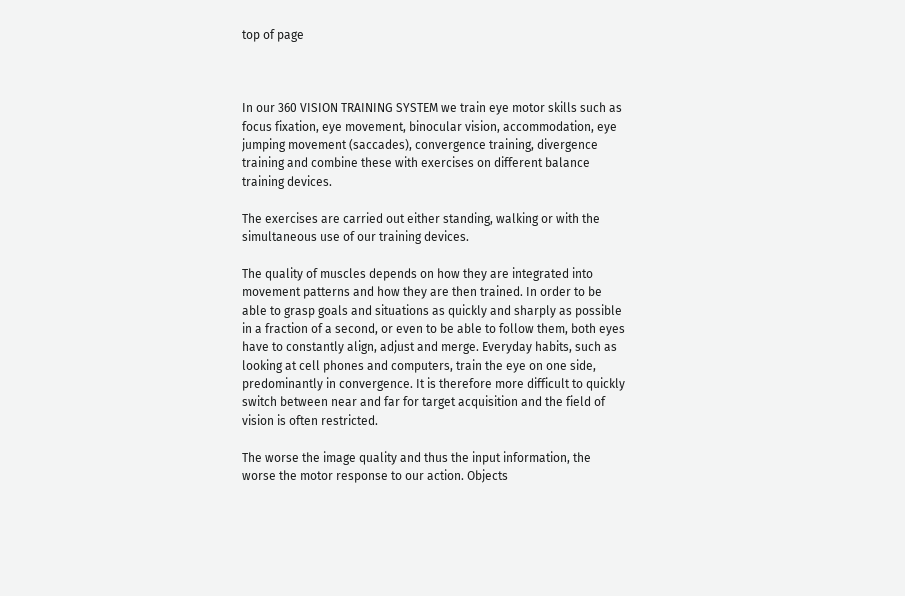top of page



In our 360 VISION TRAINING SYSTEM we train eye motor skills such as focus fixation, eye movement, binocular vision, accommodation, eye jumping movement (saccades), convergence training, divergence training and combine these with exercises on different balance training devices.

The exercises are carried out either standing, walking or with the simultaneous use of our training devices.

The quality of muscles depends on how they are integrated into movement patterns and how they are then trained. In order to be able to grasp goals and situations as quickly and sharply as possible in a fraction of a second, or even to be able to follow them, both eyes have to constantly align, adjust and merge. Everyday habits, such as looking at cell phones and computers, train the eye on one side, predominantly in convergence. It is therefore more difficult to quickly switch between near and far for target acquisition and the field of vision is often restricted.

The worse the image quality and thus the input information, the worse the motor response to our action. Objects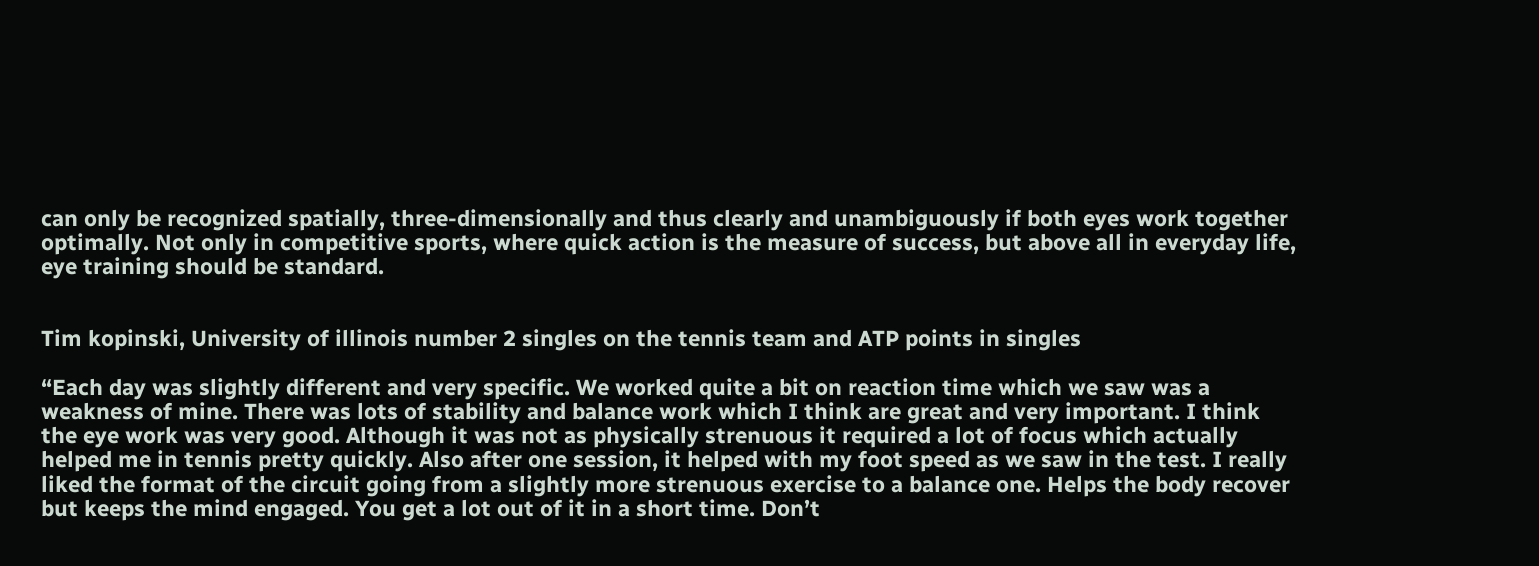can only be recognized spatially, three-dimensionally and thus clearly and unambiguously if both eyes work together optimally. Not only in competitive sports, where quick action is the measure of success, but above all in everyday life, eye training should be standard.


Tim kopinski, University of illinois number 2 singles on the tennis team and ATP points in singles

“Each day was slightly different and very specific. We worked quite a bit on reaction time which we saw was a weakness of mine. There was lots of stability and balance work which I think are great and very important. I think the eye work was very good. Although it was not as physically strenuous it required a lot of focus which actually helped me in tennis pretty quickly. Also after one session, it helped with my foot speed as we saw in the test. I really liked the format of the circuit going from a slightly more strenuous exercise to a balance one. Helps the body recover but keeps the mind engaged. You get a lot out of it in a short time. Don’t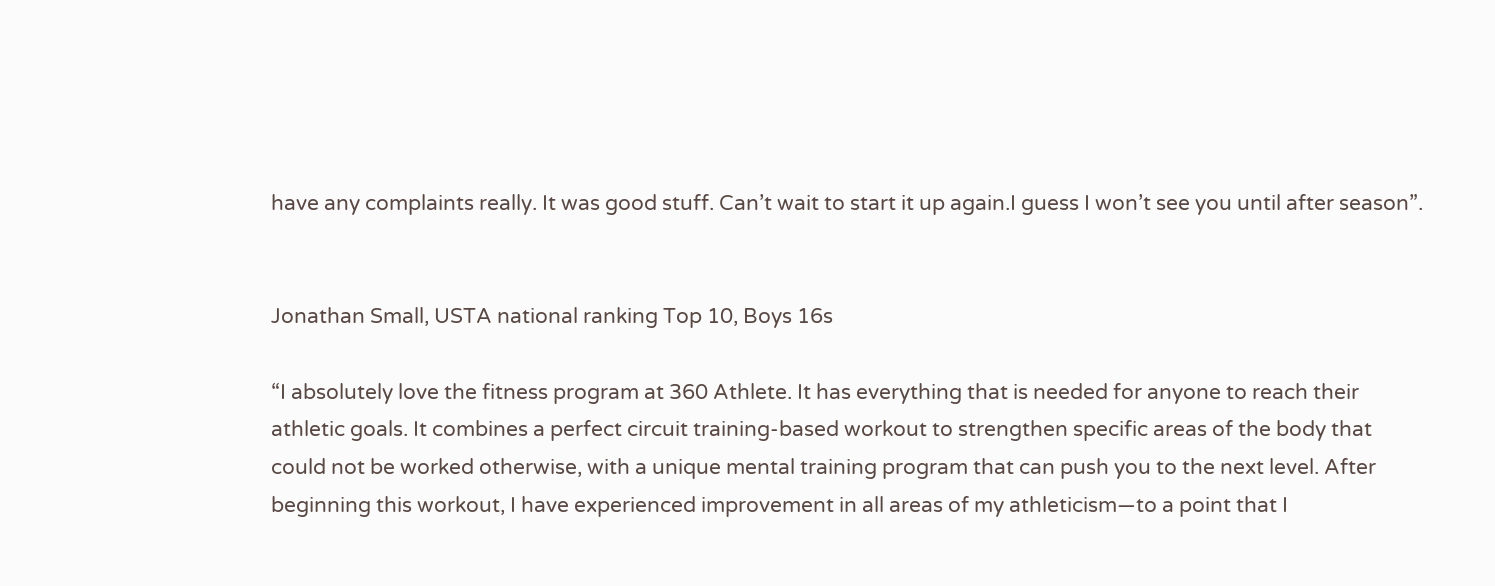have any complaints really. It was good stuff. Can’t wait to start it up again.I guess I won’t see you until after season”.


Jonathan Small, USTA national ranking Top 10, Boys 16s

“I absolutely love the fitness program at 360 Athlete. It has everything that is needed for anyone to reach their athletic goals. It combines a perfect circuit training-based workout to strengthen specific areas of the body that could not be worked otherwise, with a unique mental training program that can push you to the next level. After beginning this workout, I have experienced improvement in all areas of my athleticism—to a point that I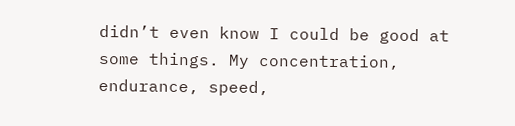didn’t even know I could be good at some things. My concentration, endurance, speed,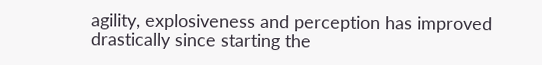agility, explosiveness and perception has improved drastically since starting the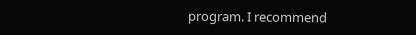program. I recommend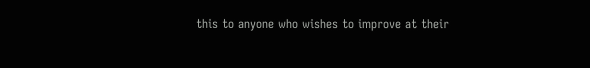this to anyone who wishes to improve at their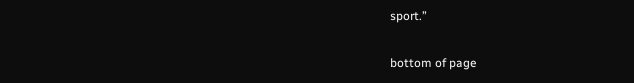sport.”

bottom of page